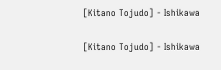[Kitano Tojudo] - Ishikawa

[Kitano Tojudo] - Ishikawa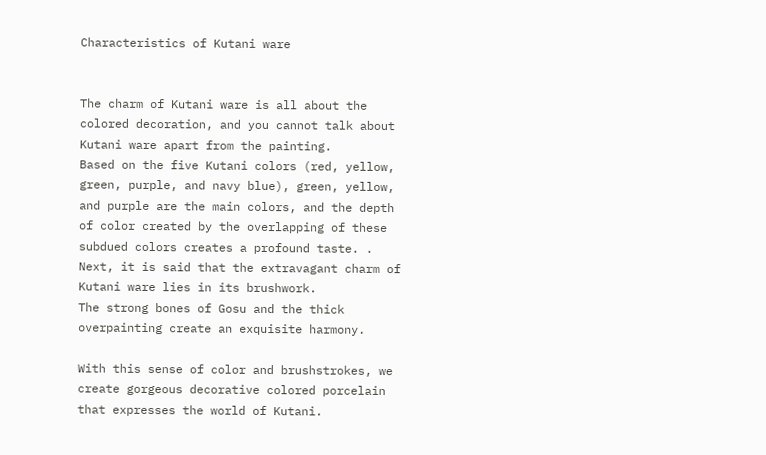Characteristics of Kutani ware


The charm of Kutani ware is all about the colored decoration, and you cannot talk about Kutani ware apart from the painting.
Based on the five Kutani colors (red, yellow, green, purple, and navy blue), green, yellow, and purple are the main colors, and the depth of color created by the overlapping of these subdued colors creates a profound taste. .
Next, it is said that the extravagant charm of Kutani ware lies in its brushwork.
The strong bones of Gosu and the thick overpainting create an exquisite harmony.

With this sense of color and brushstrokes, we create gorgeous decorative colored porcelain that expresses the world of Kutani.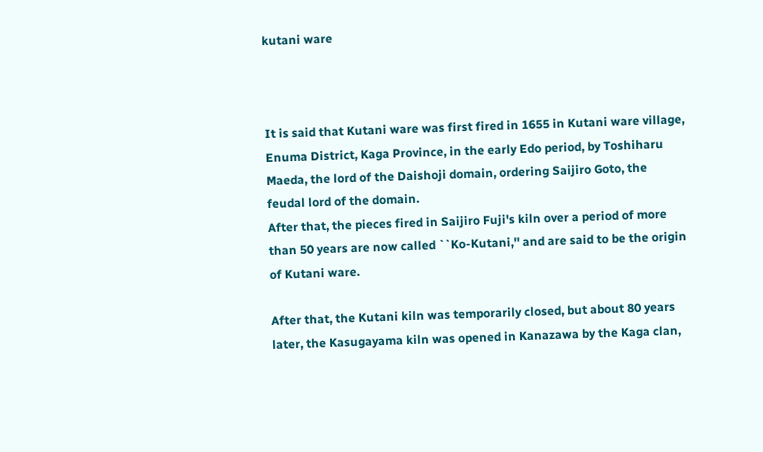kutani ware



It is said that Kutani ware was first fired in 1655 in Kutani ware village, Enuma District, Kaga Province, in the early Edo period, by Toshiharu Maeda, the lord of the Daishoji domain, ordering Saijiro Goto, the feudal lord of the domain.
After that, the pieces fired in Saijiro Fuji's kiln over a period of more than 50 years are now called ``Ko-Kutani,'' and are said to be the origin of Kutani ware.

After that, the Kutani kiln was temporarily closed, but about 80 years later, the Kasugayama kiln was opened in Kanazawa by the Kaga clan,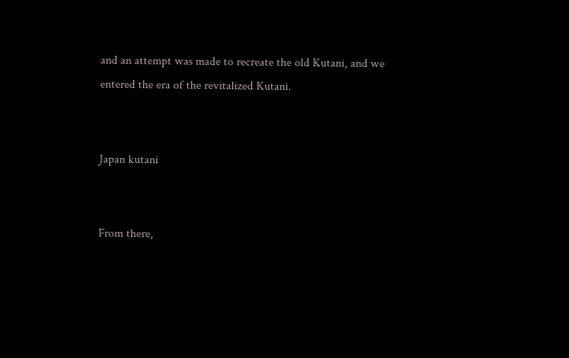and an attempt was made to recreate the old Kutani, and we entered the era of the revitalized Kutani.


Japan kutani


From there,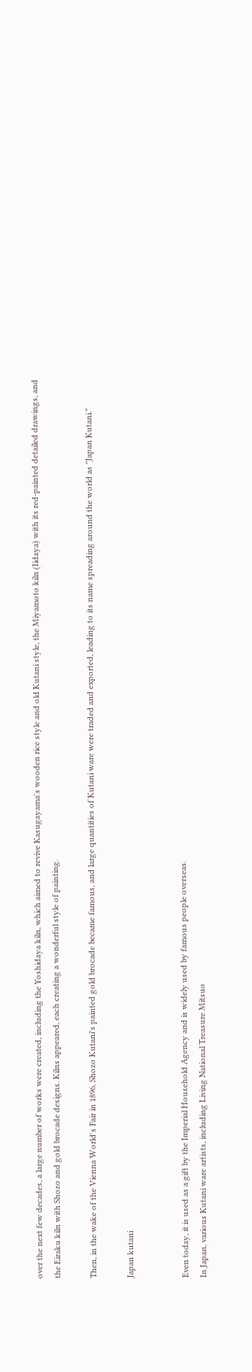over the next few decades, a large number of works were created, including the Yoshidaya kiln, which aimed to revive Kasugayama's wooden rice style and old Kutani style, the Miyamoto kiln (Iidaya) with its red-painted detailed drawings, and the Eiraku kiln with Shozo and gold brocade designs. Kilns appeared, each creating a wonderful style of painting.

Then, in the wake of the Vienna World's Fair in 1896, Shozo Kutani's painted gold brocade became famous, and large quantities of Kutani ware were traded and exported, leading to its name spreading around the world as "Japan Kutani."

Japan kutani


Even today, it is used as a gift by the Imperial Household Agency and is widely used by famous people overseas.
In Japan, various Kutani ware artists, including Living National Treasure Mitsuo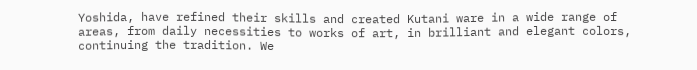Yoshida, have refined their skills and created Kutani ware in a wide range of areas, from daily necessities to works of art, in brilliant and elegant colors, continuing the tradition. We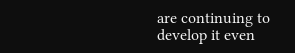are continuing to develop it even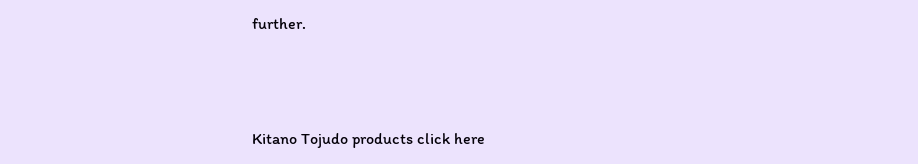further.



Kitano Tojudo products click here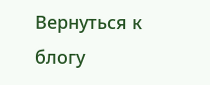Вернуться к блогу